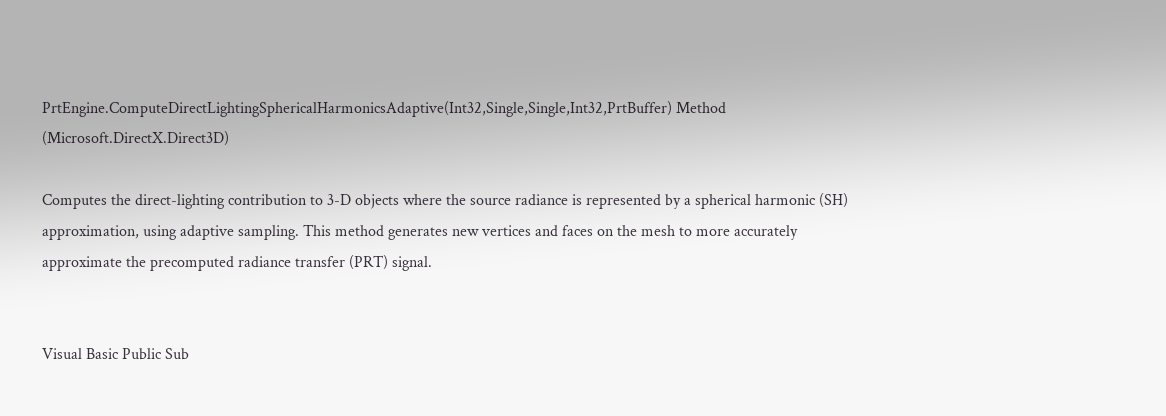PrtEngine.ComputeDirectLightingSphericalHarmonicsAdaptive(Int32,Single,Single,Int32,PrtBuffer) Method (Microsoft.DirectX.Direct3D)

Computes the direct-lighting contribution to 3-D objects where the source radiance is represented by a spherical harmonic (SH) approximation, using adaptive sampling. This method generates new vertices and faces on the mesh to more accurately approximate the precomputed radiance transfer (PRT) signal.


Visual Basic Public Sub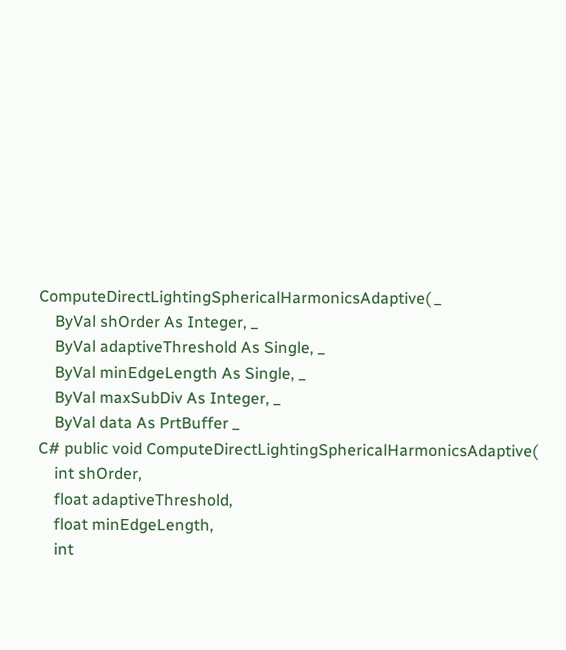ComputeDirectLightingSphericalHarmonicsAdaptive( _
    ByVal shOrder As Integer, _
    ByVal adaptiveThreshold As Single, _
    ByVal minEdgeLength As Single, _
    ByVal maxSubDiv As Integer, _
    ByVal data As PrtBuffer _
C# public void ComputeDirectLightingSphericalHarmonicsAdaptive(
    int shOrder,
    float adaptiveThreshold,
    float minEdgeLength,
    int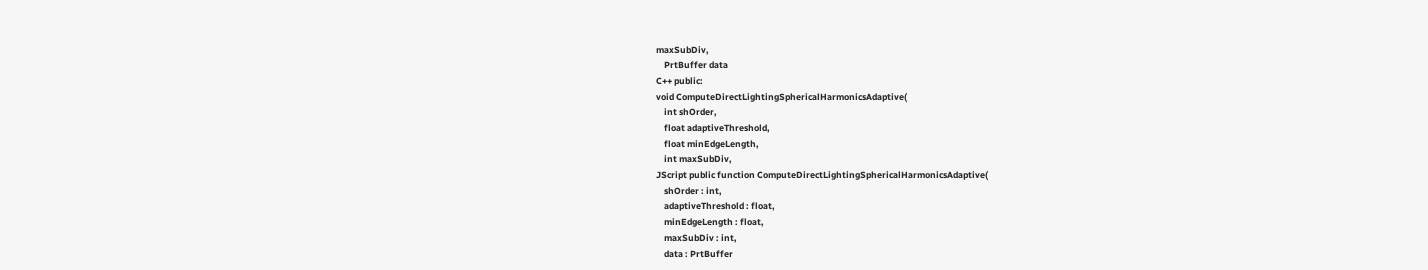maxSubDiv,
    PrtBuffer data
C++ public:
void ComputeDirectLightingSphericalHarmonicsAdaptive(
    int shOrder,
    float adaptiveThreshold,
    float minEdgeLength,
    int maxSubDiv,
JScript public function ComputeDirectLightingSphericalHarmonicsAdaptive(
    shOrder : int,
    adaptiveThreshold : float,
    minEdgeLength : float,
    maxSubDiv : int,
    data : PrtBuffer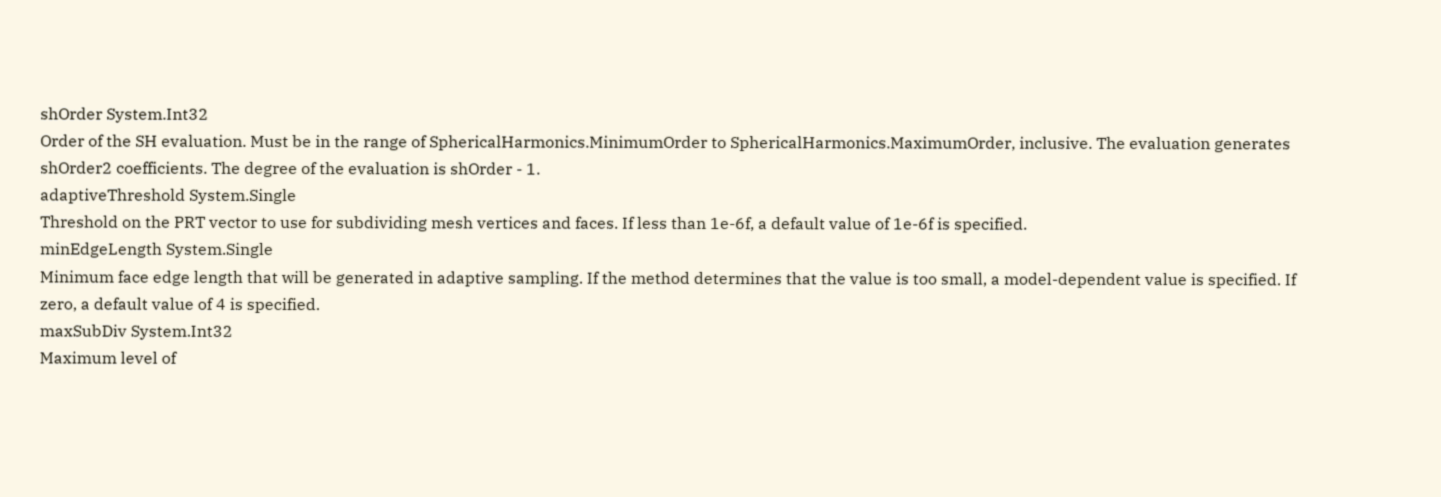shOrder System.Int32
Order of the SH evaluation. Must be in the range of SphericalHarmonics.MinimumOrder to SphericalHarmonics.MaximumOrder, inclusive. The evaluation generates shOrder2 coefficients. The degree of the evaluation is shOrder - 1.
adaptiveThreshold System.Single
Threshold on the PRT vector to use for subdividing mesh vertices and faces. If less than 1e-6f, a default value of 1e-6f is specified.
minEdgeLength System.Single
Minimum face edge length that will be generated in adaptive sampling. If the method determines that the value is too small, a model-dependent value is specified. If zero, a default value of 4 is specified.
maxSubDiv System.Int32
Maximum level of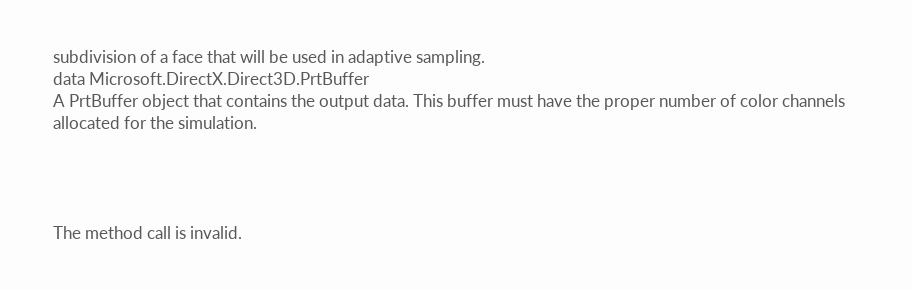subdivision of a face that will be used in adaptive sampling.
data Microsoft.DirectX.Direct3D.PrtBuffer
A PrtBuffer object that contains the output data. This buffer must have the proper number of color channels allocated for the simulation.




The method call is invalid.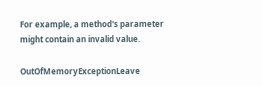For example, a method's parameter might contain an invalid value.

OutOfMemoryExceptionLeave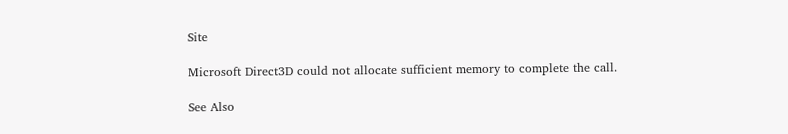Site

Microsoft Direct3D could not allocate sufficient memory to complete the call.

See Also